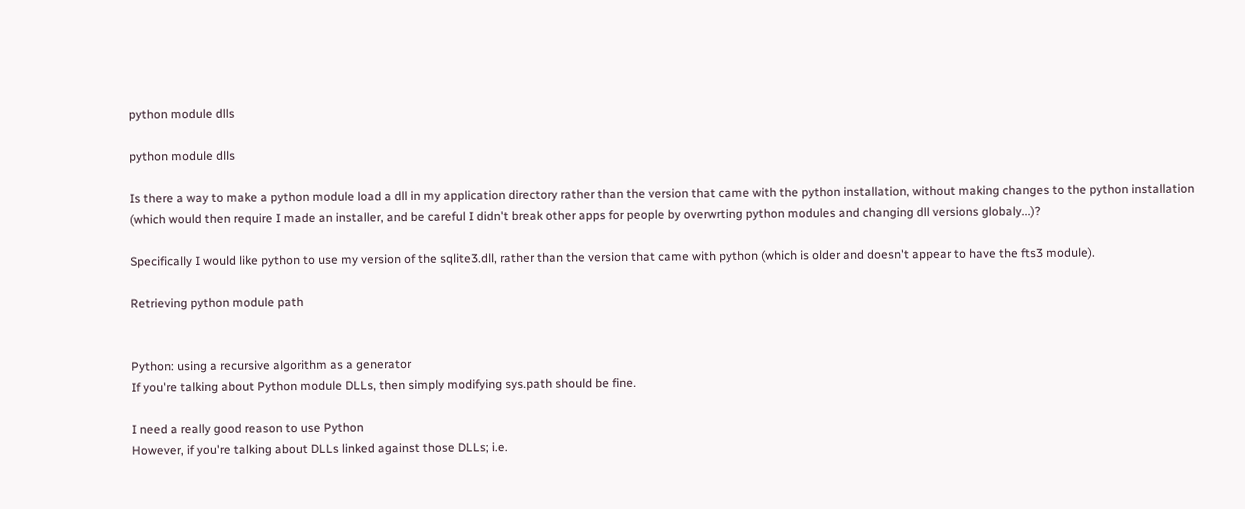python module dlls

python module dlls

Is there a way to make a python module load a dll in my application directory rather than the version that came with the python installation, without making changes to the python installation (which would then require I made an installer, and be careful I didn't break other apps for people by overwrting python modules and changing dll versions globaly...)?

Specifically I would like python to use my version of the sqlite3.dll, rather than the version that came with python (which is older and doesn't appear to have the fts3 module).

Retrieving python module path


Python: using a recursive algorithm as a generator
If you're talking about Python module DLLs, then simply modifying sys.path should be fine.

I need a really good reason to use Python
However, if you're talking about DLLs linked against those DLLs; i.e.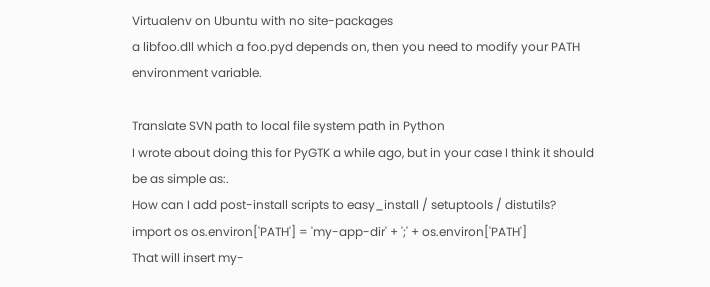Virtualenv on Ubuntu with no site-packages
a libfoo.dll which a foo.pyd depends on, then you need to modify your PATH environment variable.

Translate SVN path to local file system path in Python
I wrote about doing this for PyGTK a while ago, but in your case I think it should be as simple as:.
How can I add post-install scripts to easy_install / setuptools / distutils?
import os os.environ['PATH'] = 'my-app-dir' + ';' + os.environ['PATH']
That will insert my-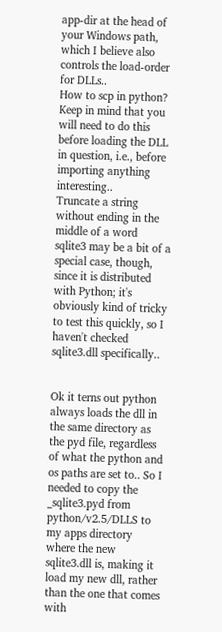app-dir at the head of your Windows path, which I believe also controls the load-order for DLLs..
How to scp in python?
Keep in mind that you will need to do this before loading the DLL in question, i.e., before importing anything interesting..
Truncate a string without ending in the middle of a word
sqlite3 may be a bit of a special case, though, since it is distributed with Python; it's obviously kind of tricky to test this quickly, so I haven't checked sqlite3.dll specifically..


Ok it terns out python always loads the dll in the same directory as the pyd file, regardless of what the python and os paths are set to.. So I needed to copy the _sqlite3.pyd from python/v2.5/DLLS to my apps directory where the new sqlite3.dll is, making it load my new dll, rather than the one that comes with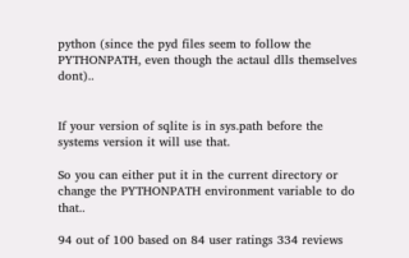python (since the pyd files seem to follow the PYTHONPATH, even though the actaul dlls themselves dont)..


If your version of sqlite is in sys.path before the systems version it will use that.

So you can either put it in the current directory or change the PYTHONPATH environment variable to do that..

94 out of 100 based on 84 user ratings 334 reviews